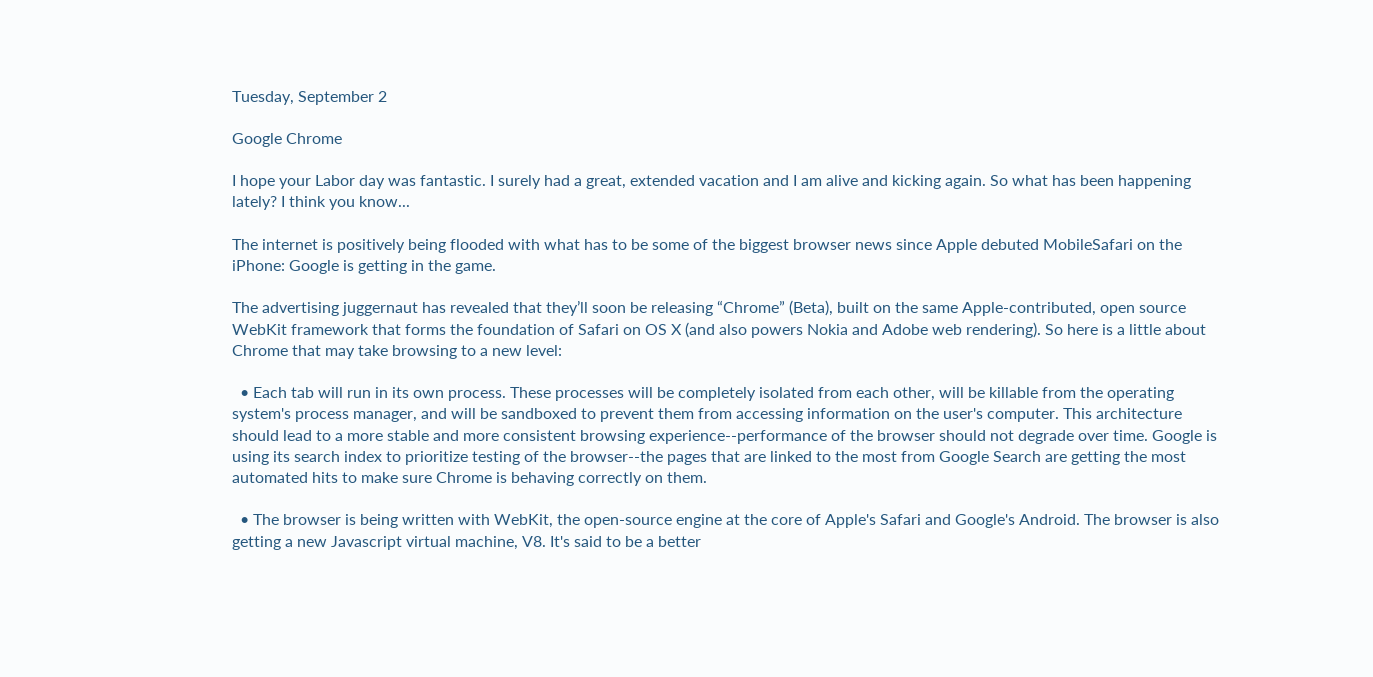Tuesday, September 2

Google Chrome

I hope your Labor day was fantastic. I surely had a great, extended vacation and I am alive and kicking again. So what has been happening lately? I think you know...

The internet is positively being flooded with what has to be some of the biggest browser news since Apple debuted MobileSafari on the iPhone: Google is getting in the game.

The advertising juggernaut has revealed that they’ll soon be releasing “Chrome” (Beta), built on the same Apple-contributed, open source WebKit framework that forms the foundation of Safari on OS X (and also powers Nokia and Adobe web rendering). So here is a little about Chrome that may take browsing to a new level:

  • Each tab will run in its own process. These processes will be completely isolated from each other, will be killable from the operating system's process manager, and will be sandboxed to prevent them from accessing information on the user's computer. This architecture should lead to a more stable and more consistent browsing experience--performance of the browser should not degrade over time. Google is using its search index to prioritize testing of the browser--the pages that are linked to the most from Google Search are getting the most automated hits to make sure Chrome is behaving correctly on them.

  • The browser is being written with WebKit, the open-source engine at the core of Apple's Safari and Google's Android. The browser is also getting a new Javascript virtual machine, V8. It's said to be a better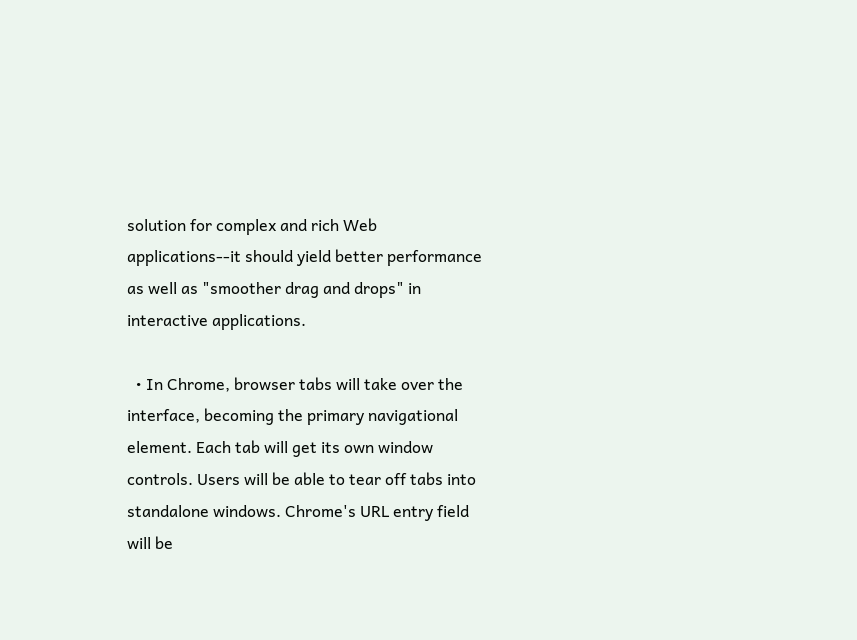solution for complex and rich Web applications--it should yield better performance as well as "smoother drag and drops" in interactive applications.

  • In Chrome, browser tabs will take over the interface, becoming the primary navigational element. Each tab will get its own window controls. Users will be able to tear off tabs into standalone windows. Chrome's URL entry field will be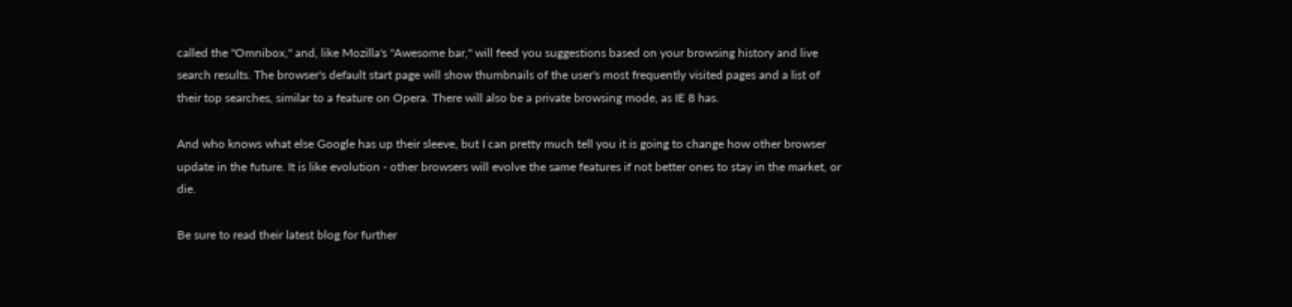called the "Omnibox," and, like Mozilla's "Awesome bar," will feed you suggestions based on your browsing history and live search results. The browser's default start page will show thumbnails of the user's most frequently visited pages and a list of their top searches, similar to a feature on Opera. There will also be a private browsing mode, as IE 8 has.

And who knows what else Google has up their sleeve, but I can pretty much tell you it is going to change how other browser update in the future. It is like evolution - other browsers will evolve the same features if not better ones to stay in the market, or die.

Be sure to read their latest blog for further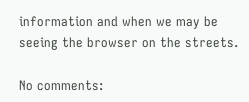information and when we may be seeing the browser on the streets.

No comments: